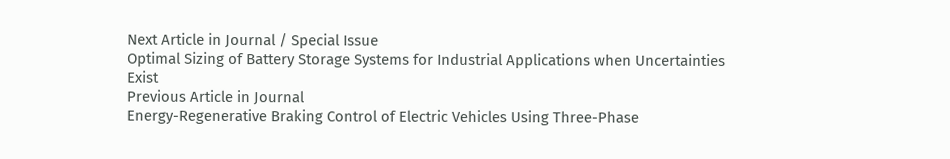Next Article in Journal / Special Issue
Optimal Sizing of Battery Storage Systems for Industrial Applications when Uncertainties Exist
Previous Article in Journal
Energy-Regenerative Braking Control of Electric Vehicles Using Three-Phase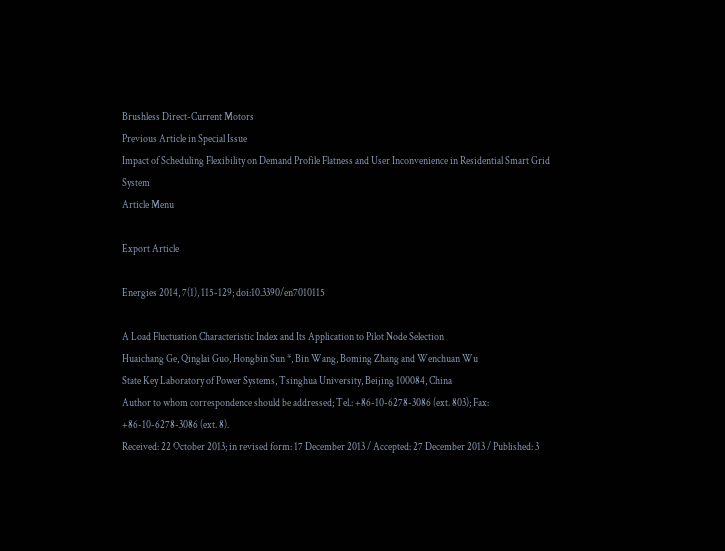Brushless Direct-Current Motors
Previous Article in Special Issue
Impact of Scheduling Flexibility on Demand Profile Flatness and User Inconvenience in Residential Smart Grid System
Article Menu

Export Article

Energies 2014, 7(1), 115-129; doi:10.3390/en7010115

A Load Fluctuation Characteristic Index and Its Application to Pilot Node Selection
Huaichang Ge, Qinglai Guo, Hongbin Sun *, Bin Wang, Boming Zhang and Wenchuan Wu
State Key Laboratory of Power Systems, Tsinghua University, Beijing 100084, China
Author to whom correspondence should be addressed; Tel.: +86-10-6278-3086 (ext. 803); Fax: +86-10-6278-3086 (ext. 8).
Received: 22 October 2013; in revised form: 17 December 2013 / Accepted: 27 December 2013 / Published: 3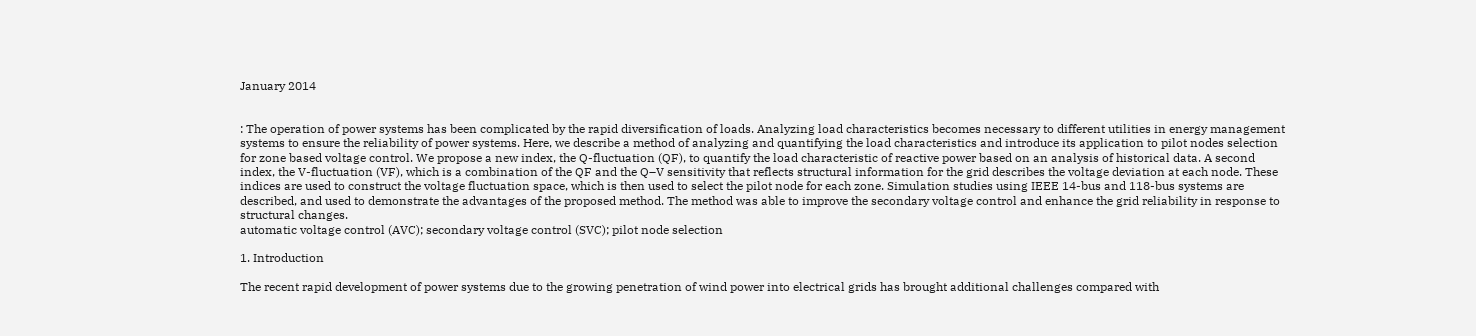January 2014


: The operation of power systems has been complicated by the rapid diversification of loads. Analyzing load characteristics becomes necessary to different utilities in energy management systems to ensure the reliability of power systems. Here, we describe a method of analyzing and quantifying the load characteristics and introduce its application to pilot nodes selection for zone based voltage control. We propose a new index, the Q-fluctuation (QF), to quantify the load characteristic of reactive power based on an analysis of historical data. A second index, the V-fluctuation (VF), which is a combination of the QF and the Q–V sensitivity that reflects structural information for the grid describes the voltage deviation at each node. These indices are used to construct the voltage fluctuation space, which is then used to select the pilot node for each zone. Simulation studies using IEEE 14-bus and 118-bus systems are described, and used to demonstrate the advantages of the proposed method. The method was able to improve the secondary voltage control and enhance the grid reliability in response to structural changes.
automatic voltage control (AVC); secondary voltage control (SVC); pilot node selection

1. Introduction

The recent rapid development of power systems due to the growing penetration of wind power into electrical grids has brought additional challenges compared with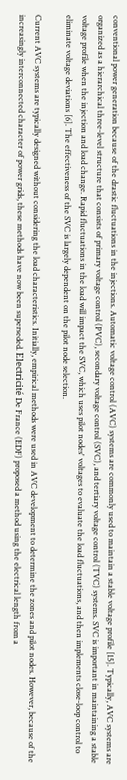conventional power generation because of the drastic fluctuations in the injections. Automatic voltage control (AVC) systems are commonly used to maintain a stable voltage profile [15]. Typically, AVC systems are organized as a hierarchical three-level structure that consists of primary voltage control (PVC), secondary voltage control (SVC), and tertiary voltage control (TVC) systems. SVC is important in maintaining a stable voltage profile when the injection and load change. Rapid fluctuations in the load will impact the SVC, which uses pilot nodes' voltages to evaluate the load fluctuations, and then implements close-loop control to eliminate voltage deviations [6]. The effectiveness of the SVC is largely dependent on the pilot node selection.

Current AVC systems are typically designed without considering the load characteristics. Initially, empirical methods were used in AVC development to determine the zones and pilot nodes. However, because of the increasingly interconnected character of power grids, these methods have now been superseded. Electricité De France (EDF) proposed a method using the electrical length from a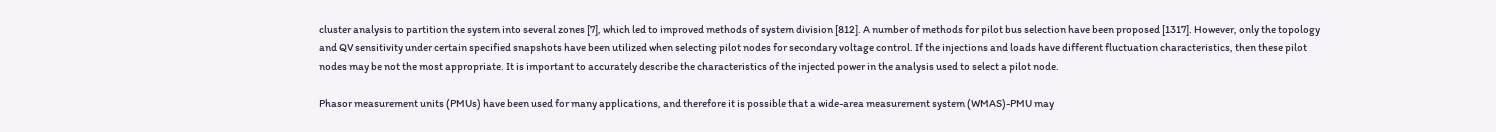cluster analysis to partition the system into several zones [7], which led to improved methods of system division [812]. A number of methods for pilot bus selection have been proposed [1317]. However, only the topology and QV sensitivity under certain specified snapshots have been utilized when selecting pilot nodes for secondary voltage control. If the injections and loads have different fluctuation characteristics, then these pilot nodes may be not the most appropriate. It is important to accurately describe the characteristics of the injected power in the analysis used to select a pilot node.

Phasor measurement units (PMUs) have been used for many applications, and therefore it is possible that a wide-area measurement system (WMAS)-PMU may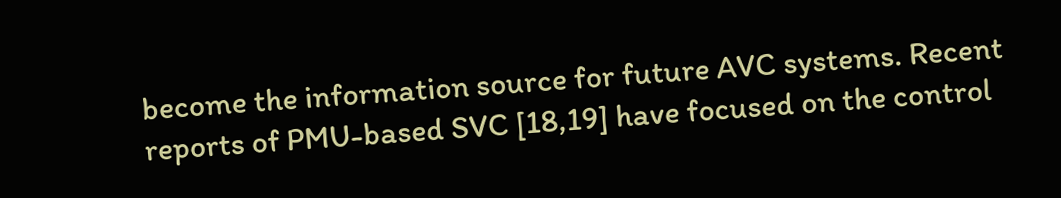become the information source for future AVC systems. Recent reports of PMU-based SVC [18,19] have focused on the control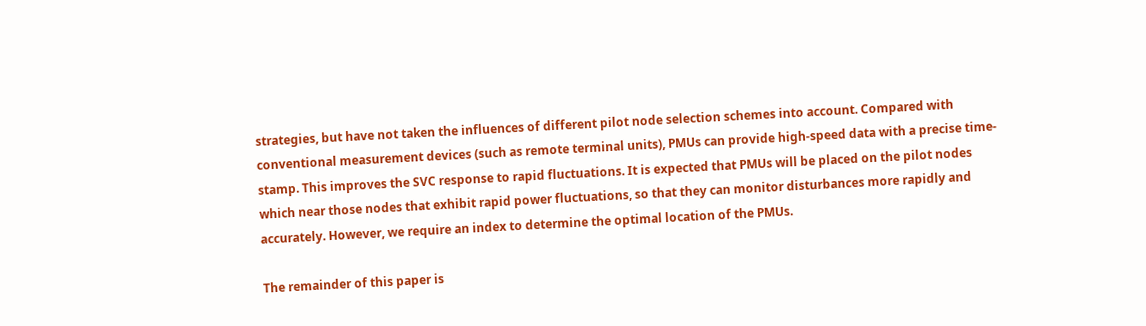strategies, but have not taken the influences of different pilot node selection schemes into account. Compared with conventional measurement devices (such as remote terminal units), PMUs can provide high-speed data with a precise time-stamp. This improves the SVC response to rapid fluctuations. It is expected that PMUs will be placed on the pilot nodes which near those nodes that exhibit rapid power fluctuations, so that they can monitor disturbances more rapidly and accurately. However, we require an index to determine the optimal location of the PMUs.

The remainder of this paper is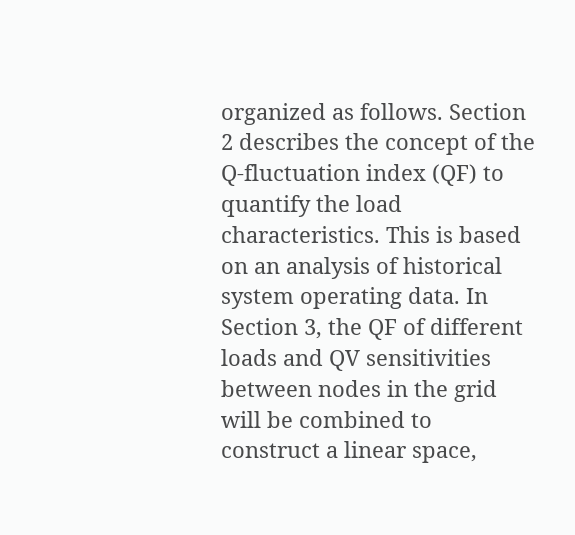organized as follows. Section 2 describes the concept of the Q-fluctuation index (QF) to quantify the load characteristics. This is based on an analysis of historical system operating data. In Section 3, the QF of different loads and QV sensitivities between nodes in the grid will be combined to construct a linear space,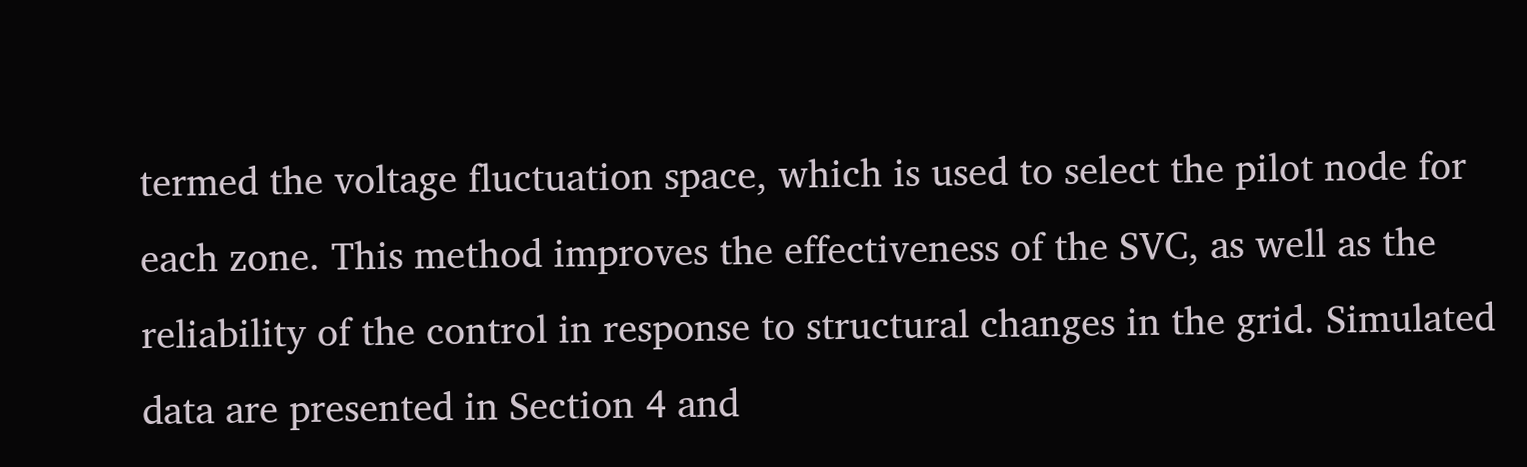termed the voltage fluctuation space, which is used to select the pilot node for each zone. This method improves the effectiveness of the SVC, as well as the reliability of the control in response to structural changes in the grid. Simulated data are presented in Section 4 and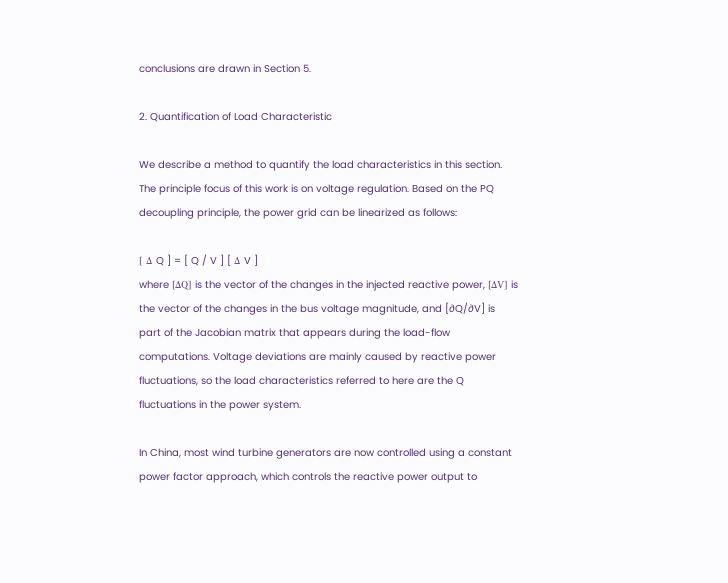conclusions are drawn in Section 5.

2. Quantification of Load Characteristic

We describe a method to quantify the load characteristics in this section. The principle focus of this work is on voltage regulation. Based on the PQ decoupling principle, the power grid can be linearized as follows:

[ Δ Q ] = [ Q / V ] [ Δ V ]
where [ΔQ] is the vector of the changes in the injected reactive power, [ΔV] is the vector of the changes in the bus voltage magnitude, and [∂Q/∂V] is part of the Jacobian matrix that appears during the load-flow computations. Voltage deviations are mainly caused by reactive power fluctuations, so the load characteristics referred to here are the Q fluctuations in the power system.

In China, most wind turbine generators are now controlled using a constant power factor approach, which controls the reactive power output to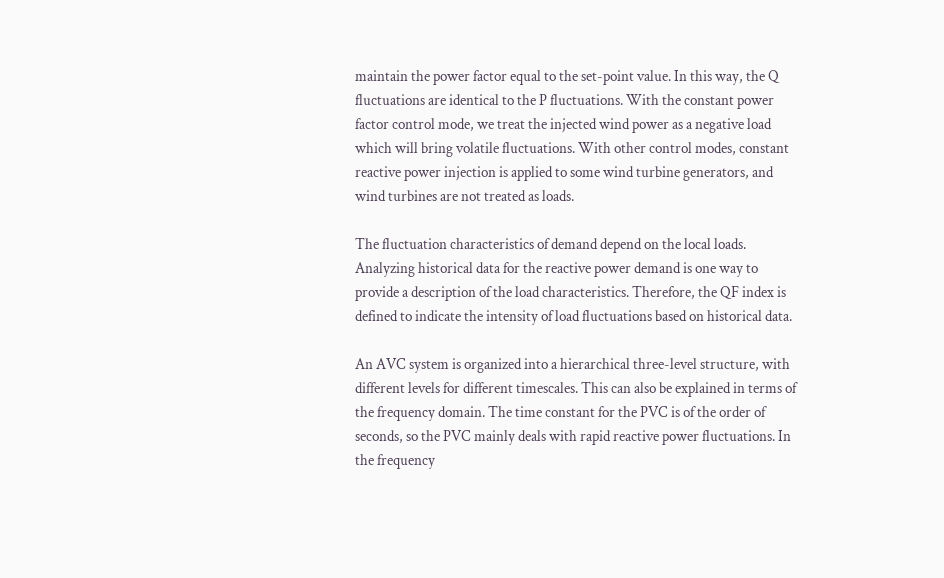maintain the power factor equal to the set-point value. In this way, the Q fluctuations are identical to the P fluctuations. With the constant power factor control mode, we treat the injected wind power as a negative load which will bring volatile fluctuations. With other control modes, constant reactive power injection is applied to some wind turbine generators, and wind turbines are not treated as loads.

The fluctuation characteristics of demand depend on the local loads. Analyzing historical data for the reactive power demand is one way to provide a description of the load characteristics. Therefore, the QF index is defined to indicate the intensity of load fluctuations based on historical data.

An AVC system is organized into a hierarchical three-level structure, with different levels for different timescales. This can also be explained in terms of the frequency domain. The time constant for the PVC is of the order of seconds, so the PVC mainly deals with rapid reactive power fluctuations. In the frequency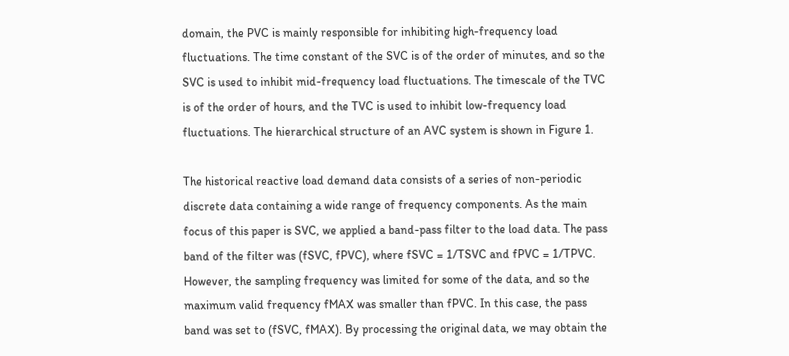domain, the PVC is mainly responsible for inhibiting high-frequency load fluctuations. The time constant of the SVC is of the order of minutes, and so the SVC is used to inhibit mid-frequency load fluctuations. The timescale of the TVC is of the order of hours, and the TVC is used to inhibit low-frequency load fluctuations. The hierarchical structure of an AVC system is shown in Figure 1.

The historical reactive load demand data consists of a series of non-periodic discrete data containing a wide range of frequency components. As the main focus of this paper is SVC, we applied a band-pass filter to the load data. The pass band of the filter was (fSVC, fPVC), where fSVC = 1/TSVC and fPVC = 1/TPVC. However, the sampling frequency was limited for some of the data, and so the maximum valid frequency fMAX was smaller than fPVC. In this case, the pass band was set to (fSVC, fMAX). By processing the original data, we may obtain the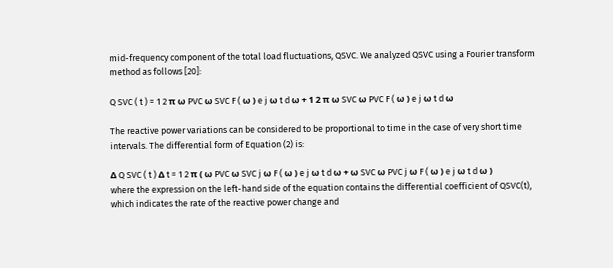mid-frequency component of the total load fluctuations, QSVC. We analyzed QSVC using a Fourier transform method as follows [20]:

Q SVC ( t ) = 1 2 π ω PVC ω SVC F ( ω ) e j ω t d ω + 1 2 π ω SVC ω PVC F ( ω ) e j ω t d ω

The reactive power variations can be considered to be proportional to time in the case of very short time intervals. The differential form of Equation (2) is:

Δ Q SVC ( t ) Δ t = 1 2 π ( ω PVC ω SVC j ω F ( ω ) e j ω t d ω + ω SVC ω PVC j ω F ( ω ) e j ω t d ω )
where the expression on the left-hand side of the equation contains the differential coefficient of QSVC(t), which indicates the rate of the reactive power change and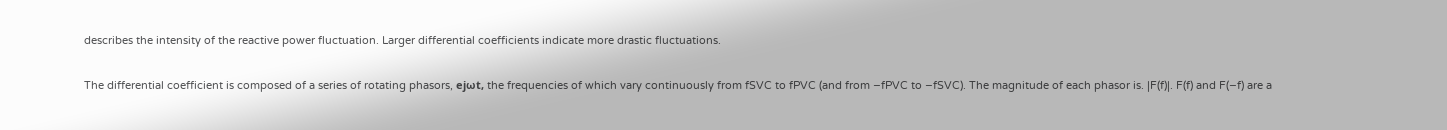describes the intensity of the reactive power fluctuation. Larger differential coefficients indicate more drastic fluctuations.

The differential coefficient is composed of a series of rotating phasors, ejωt, the frequencies of which vary continuously from fSVC to fPVC (and from −fPVC to −fSVC). The magnitude of each phasor is. |F(f)|. F(f) and F(−f) are a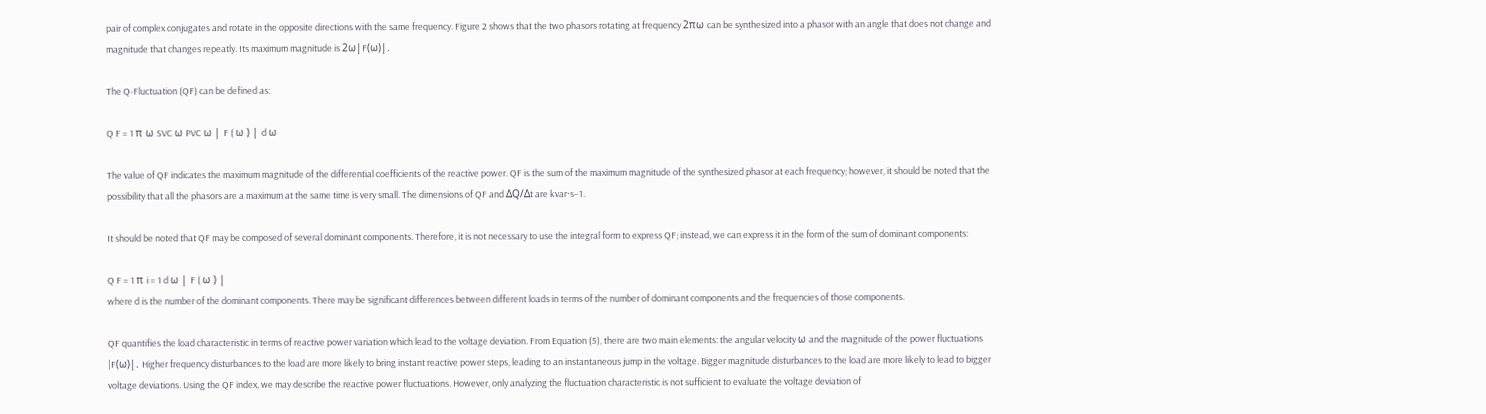pair of complex conjugates and rotate in the opposite directions with the same frequency. Figure 2 shows that the two phasors rotating at frequency 2πω can be synthesized into a phasor with an angle that does not change and magnitude that changes repeatly. Its maximum magnitude is 2ω|F(ω)|.

The Q-Fluctuation (QF) can be defined as:

Q F = 1 π ω SVC ω PVC ω | F ( ω ) | d ω

The value of QF indicates the maximum magnitude of the differential coefficients of the reactive power. QF is the sum of the maximum magnitude of the synthesized phasor at each frequency; however, it should be noted that the possibility that all the phasors are a maximum at the same time is very small. The dimensions of QF and ΔQ/Δt are kvar·s−1.

It should be noted that QF may be composed of several dominant components. Therefore, it is not necessary to use the integral form to express QF; instead, we can express it in the form of the sum of dominant components:

Q F = 1 π i = 1 d ω | F ( ω ) |
where d is the number of the dominant components. There may be significant differences between different loads in terms of the number of dominant components and the frequencies of those components.

QF quantifies the load characteristic in terms of reactive power variation which lead to the voltage deviation. From Equation (5), there are two main elements: the angular velocity ω and the magnitude of the power fluctuations |F(ω)|. Higher frequency disturbances to the load are more likely to bring instant reactive power steps, leading to an instantaneous jump in the voltage. Bigger magnitude disturbances to the load are more likely to lead to bigger voltage deviations. Using the QF index, we may describe the reactive power fluctuations. However, only analyzing the fluctuation characteristic is not sufficient to evaluate the voltage deviation of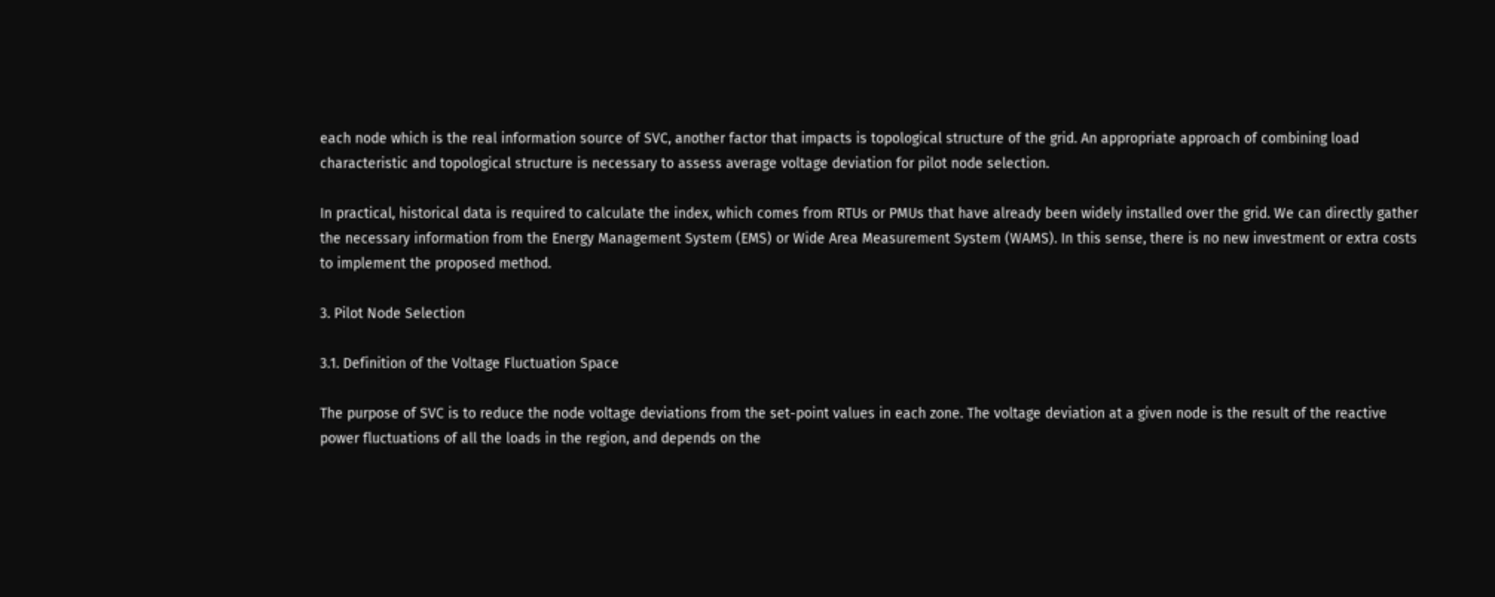each node which is the real information source of SVC, another factor that impacts is topological structure of the grid. An appropriate approach of combining load characteristic and topological structure is necessary to assess average voltage deviation for pilot node selection.

In practical, historical data is required to calculate the index, which comes from RTUs or PMUs that have already been widely installed over the grid. We can directly gather the necessary information from the Energy Management System (EMS) or Wide Area Measurement System (WAMS). In this sense, there is no new investment or extra costs to implement the proposed method.

3. Pilot Node Selection

3.1. Definition of the Voltage Fluctuation Space

The purpose of SVC is to reduce the node voltage deviations from the set-point values in each zone. The voltage deviation at a given node is the result of the reactive power fluctuations of all the loads in the region, and depends on the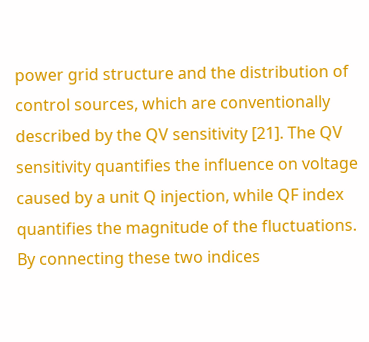power grid structure and the distribution of control sources, which are conventionally described by the QV sensitivity [21]. The QV sensitivity quantifies the influence on voltage caused by a unit Q injection, while QF index quantifies the magnitude of the fluctuations. By connecting these two indices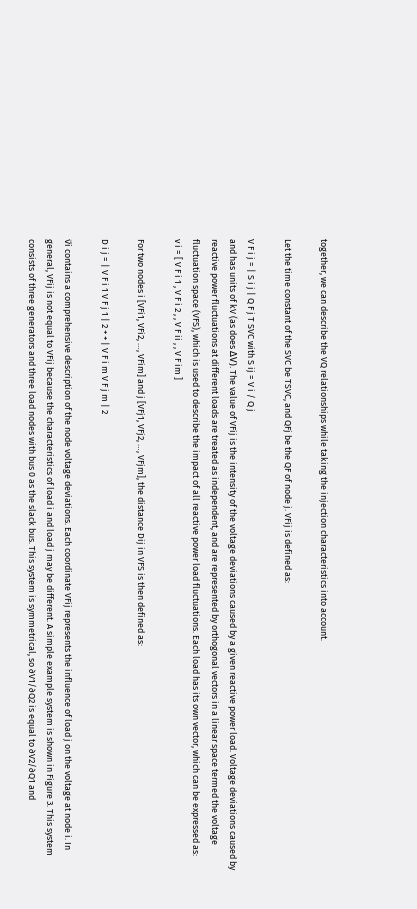together, we can describe the VQ relationships while taking the injection characteristics into account.

Let the time constant of the SVC be TSVC, and QFj be the QF of node j. VFij is defined as:

V F i j = | S i j | Q F j T SVC with S ij = V i / Q j
and has units of kV (as does ΔV). The value of VFij is the intensity of the voltage deviations caused by a given reactive power load. Voltage deviations caused by reactive power fluctuations at different loads are treated as independent, and are represented by orthogonal vectors in a linear space termed the voltage fluctuation space (VFS), which is used to describe the impact of all reactive power load fluctuations. Each load has its own vector, which can be expressed as:
v i = [ V F i 1 , V F i 2 , , V F ii , , V F im ]

For two nodes i [VFi1, VFi2, …, VFim] and j [VFj1, VFj2, …, VFjm], the distance Dij in VFS is then defined as:

D i j = | V F i 1 V F j 1 | 2 + + | V F i m V F j m | 2

v⃗i contains a comprehensive description of the node voltage deviations. Each coordinate VFij represents the influence of load j on the voltage at node i. In general, VFij is not equal to VFij because the characteristics of load i and load j may be different. A simple example system is shown in Figure 3. This system consists of three generators and three load nodes with bus 0 as the slack bus. This system is symmetrical, so ∂V1/∂Q2 is equal to ∂V2/∂Q1 and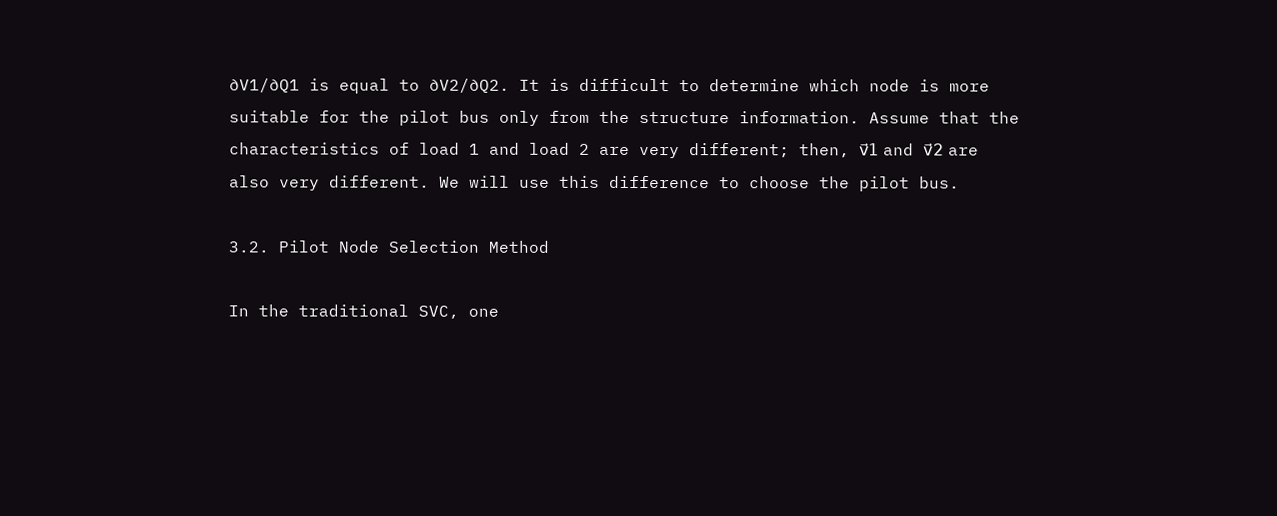∂V1/∂Q1 is equal to ∂V2/∂Q2. It is difficult to determine which node is more suitable for the pilot bus only from the structure information. Assume that the characteristics of load 1 and load 2 are very different; then, v⃗1 and v⃗2 are also very different. We will use this difference to choose the pilot bus.

3.2. Pilot Node Selection Method

In the traditional SVC, one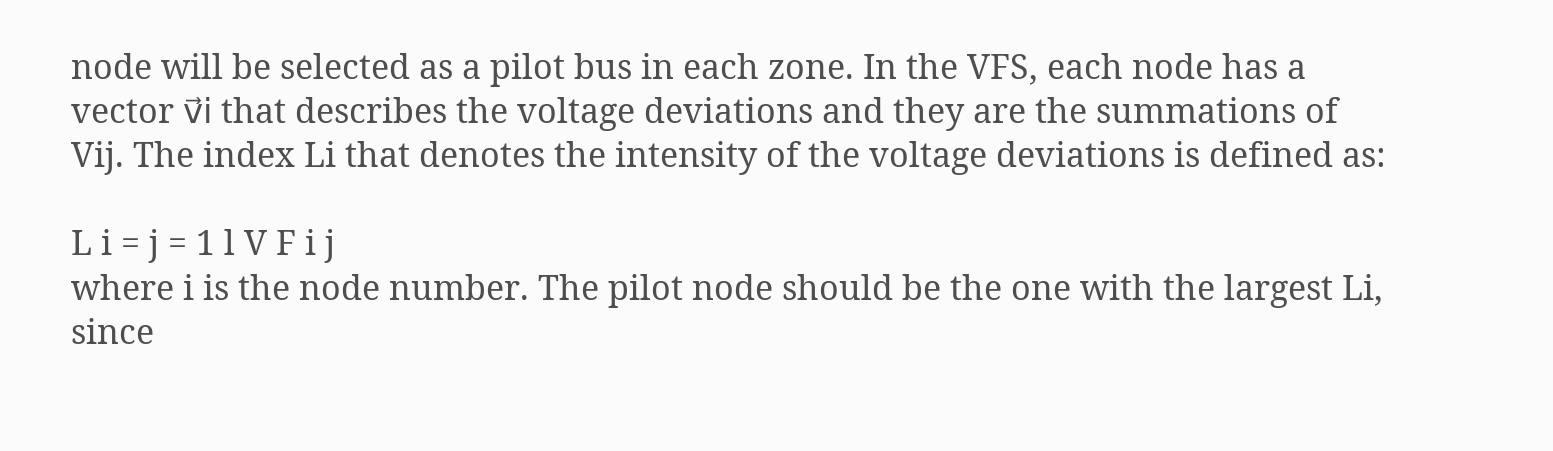node will be selected as a pilot bus in each zone. In the VFS, each node has a vector v⃗i that describes the voltage deviations and they are the summations of Vij. The index Li that denotes the intensity of the voltage deviations is defined as:

L i = j = 1 l V F i j
where i is the node number. The pilot node should be the one with the largest Li, since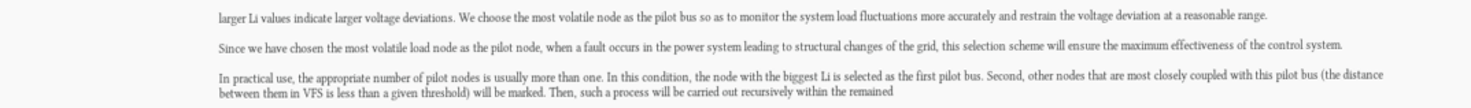larger Li values indicate larger voltage deviations. We choose the most volatile node as the pilot bus so as to monitor the system load fluctuations more accurately and restrain the voltage deviation at a reasonable range.

Since we have chosen the most volatile load node as the pilot node, when a fault occurs in the power system leading to structural changes of the grid, this selection scheme will ensure the maximum effectiveness of the control system.

In practical use, the appropriate number of pilot nodes is usually more than one. In this condition, the node with the biggest Li is selected as the first pilot bus. Second, other nodes that are most closely coupled with this pilot bus (the distance between them in VFS is less than a given threshold) will be marked. Then, such a process will be carried out recursively within the remained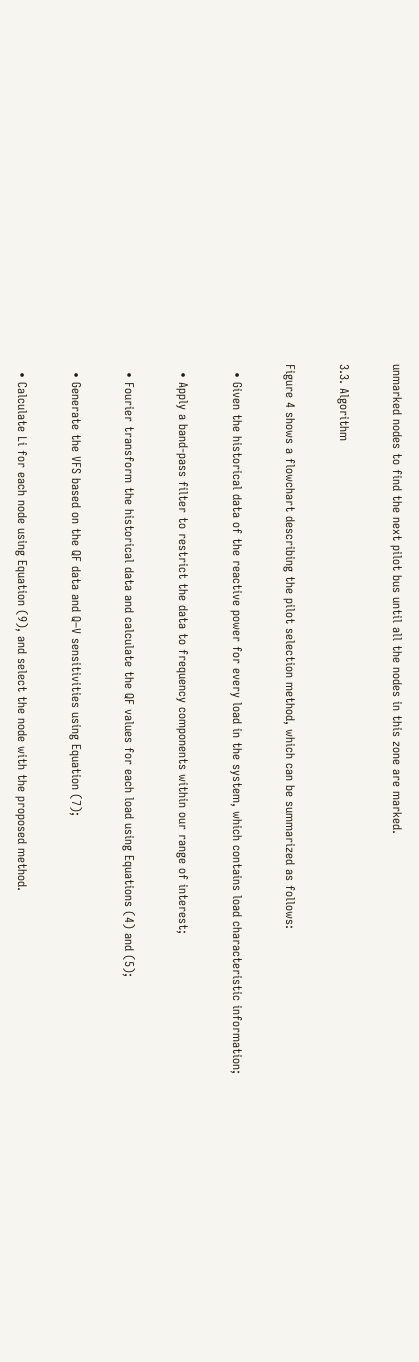unmarked nodes to find the next pilot bus until all the nodes in this zone are marked.

3.3. Algorithm

Figure 4 shows a flowchart describing the pilot selection method, which can be summarized as follows:

  • Given the historical data of the reactive power for every load in the system, which contains load characteristic information;

  • Apply a band-pass filter to restrict the data to frequency components within our range of interest;

  • Fourier transform the historical data and calculate the QF values for each load using Equations (4) and (5);

  • Generate the VFS based on the QF data and Q–V sensitivities using Equation (7);

  • Calculate Li for each node using Equation (9), and select the node with the proposed method.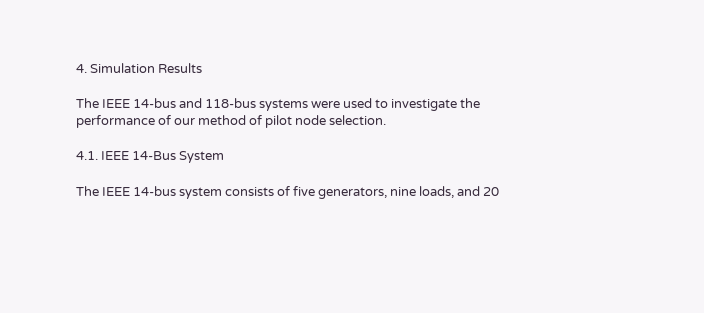4. Simulation Results

The IEEE 14-bus and 118-bus systems were used to investigate the performance of our method of pilot node selection.

4.1. IEEE 14-Bus System

The IEEE 14-bus system consists of five generators, nine loads, and 20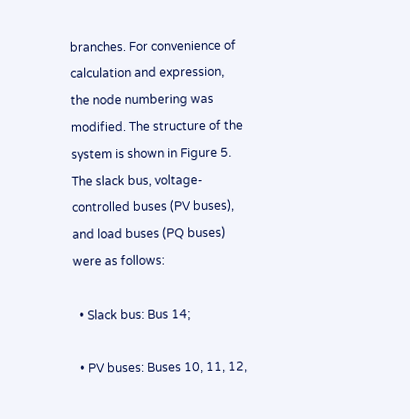branches. For convenience of calculation and expression, the node numbering was modified. The structure of the system is shown in Figure 5. The slack bus, voltage-controlled buses (PV buses), and load buses (PQ buses) were as follows:

  • Slack bus: Bus 14;

  • PV buses: Buses 10, 11, 12,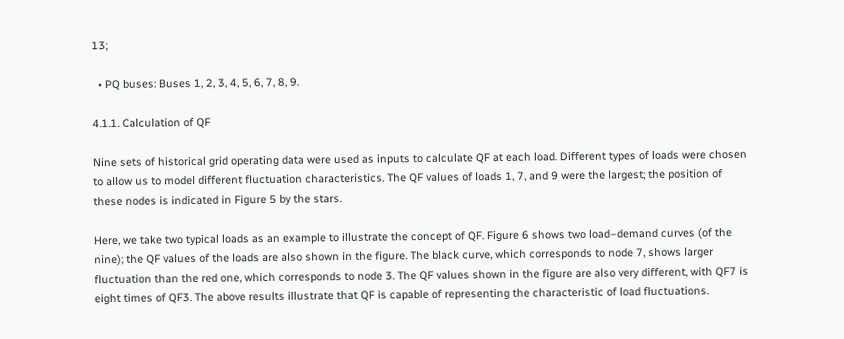13;

  • PQ buses: Buses 1, 2, 3, 4, 5, 6, 7, 8, 9.

4.1.1. Calculation of QF

Nine sets of historical grid operating data were used as inputs to calculate QF at each load. Different types of loads were chosen to allow us to model different fluctuation characteristics. The QF values of loads 1, 7, and 9 were the largest; the position of these nodes is indicated in Figure 5 by the stars.

Here, we take two typical loads as an example to illustrate the concept of QF. Figure 6 shows two load–demand curves (of the nine); the QF values of the loads are also shown in the figure. The black curve, which corresponds to node 7, shows larger fluctuation than the red one, which corresponds to node 3. The QF values shown in the figure are also very different, with QF7 is eight times of QF3. The above results illustrate that QF is capable of representing the characteristic of load fluctuations.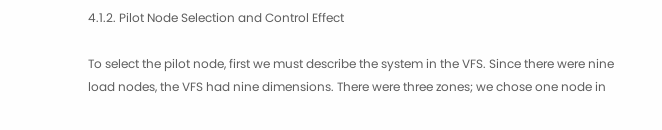4.1.2. Pilot Node Selection and Control Effect

To select the pilot node, first we must describe the system in the VFS. Since there were nine load nodes, the VFS had nine dimensions. There were three zones; we chose one node in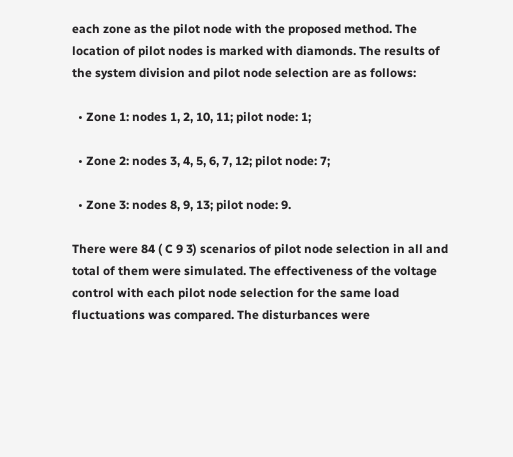each zone as the pilot node with the proposed method. The location of pilot nodes is marked with diamonds. The results of the system division and pilot node selection are as follows:

  • Zone 1: nodes 1, 2, 10, 11; pilot node: 1;

  • Zone 2: nodes 3, 4, 5, 6, 7, 12; pilot node: 7;

  • Zone 3: nodes 8, 9, 13; pilot node: 9.

There were 84 ( C 9 3) scenarios of pilot node selection in all and total of them were simulated. The effectiveness of the voltage control with each pilot node selection for the same load fluctuations was compared. The disturbances were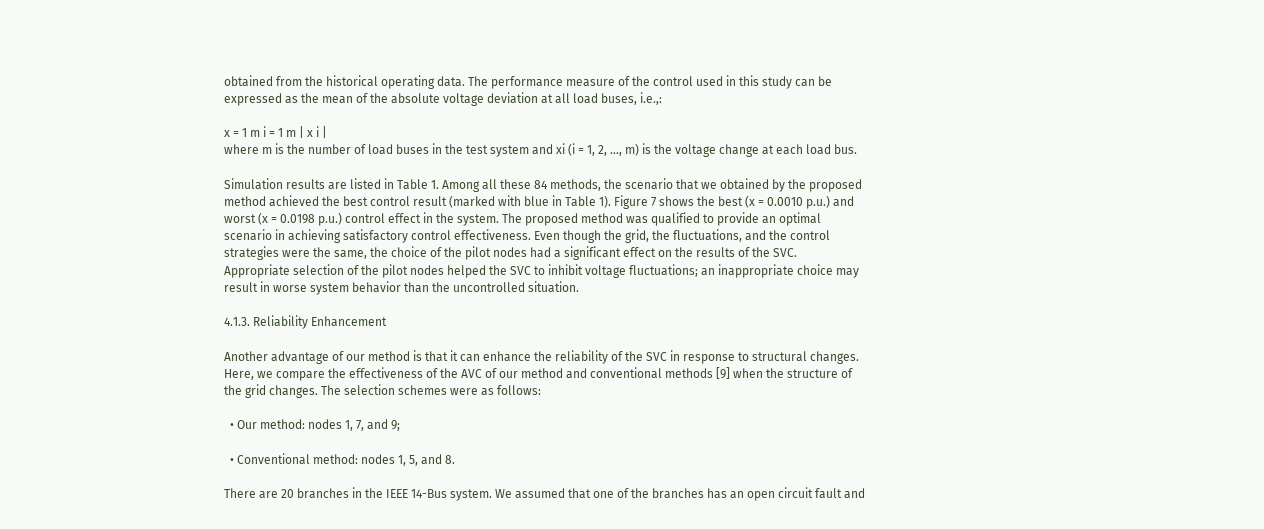obtained from the historical operating data. The performance measure of the control used in this study can be expressed as the mean of the absolute voltage deviation at all load buses, i.e.,:

x = 1 m i = 1 m | x i |
where m is the number of load buses in the test system and xi (i = 1, 2, …, m) is the voltage change at each load bus.

Simulation results are listed in Table 1. Among all these 84 methods, the scenario that we obtained by the proposed method achieved the best control result (marked with blue in Table 1). Figure 7 shows the best (x = 0.0010 p.u.) and worst (x = 0.0198 p.u.) control effect in the system. The proposed method was qualified to provide an optimal scenario in achieving satisfactory control effectiveness. Even though the grid, the fluctuations, and the control strategies were the same, the choice of the pilot nodes had a significant effect on the results of the SVC. Appropriate selection of the pilot nodes helped the SVC to inhibit voltage fluctuations; an inappropriate choice may result in worse system behavior than the uncontrolled situation.

4.1.3. Reliability Enhancement

Another advantage of our method is that it can enhance the reliability of the SVC in response to structural changes. Here, we compare the effectiveness of the AVC of our method and conventional methods [9] when the structure of the grid changes. The selection schemes were as follows:

  • Our method: nodes 1, 7, and 9;

  • Conventional method: nodes 1, 5, and 8.

There are 20 branches in the IEEE 14-Bus system. We assumed that one of the branches has an open circuit fault and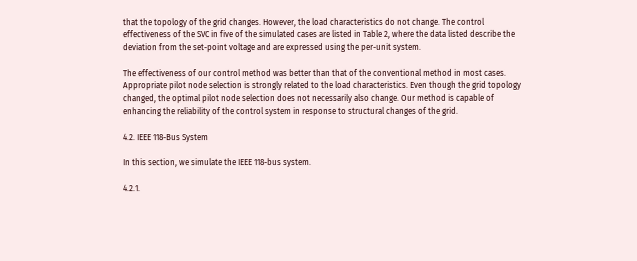that the topology of the grid changes. However, the load characteristics do not change. The control effectiveness of the SVC in five of the simulated cases are listed in Table 2, where the data listed describe the deviation from the set-point voltage and are expressed using the per-unit system.

The effectiveness of our control method was better than that of the conventional method in most cases. Appropriate pilot node selection is strongly related to the load characteristics. Even though the grid topology changed, the optimal pilot node selection does not necessarily also change. Our method is capable of enhancing the reliability of the control system in response to structural changes of the grid.

4.2. IEEE 118-Bus System

In this section, we simulate the IEEE 118-bus system.

4.2.1.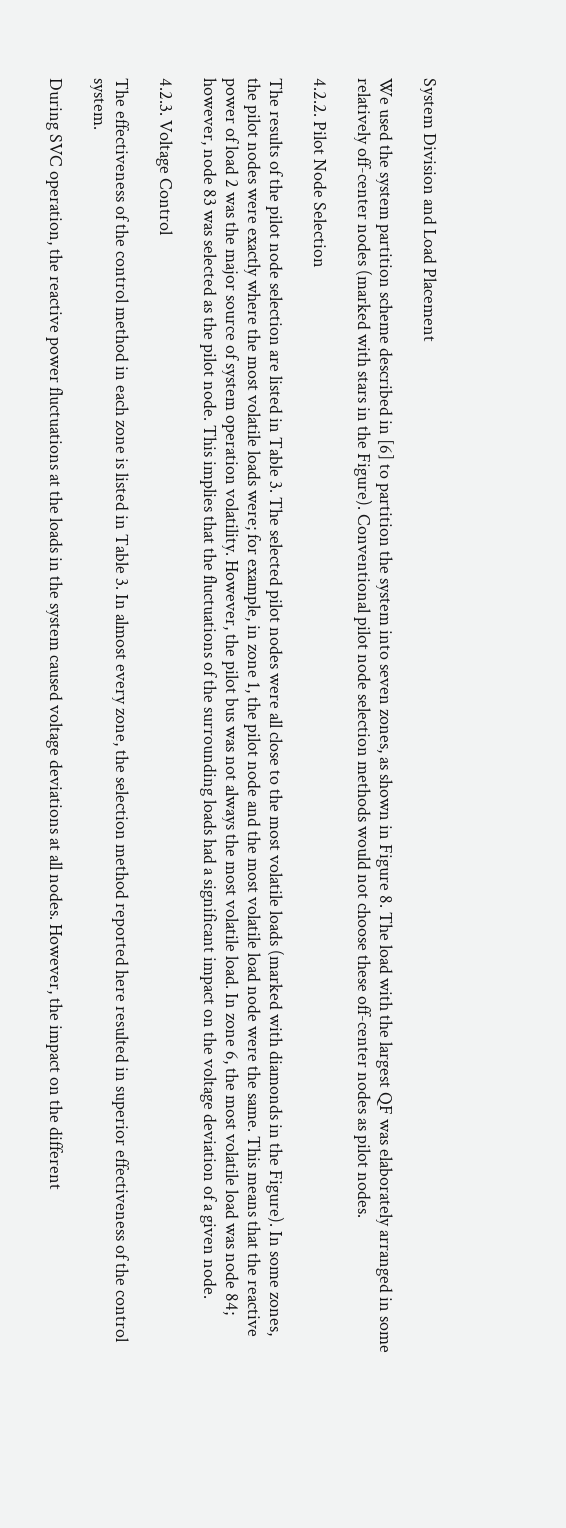System Division and Load Placement

We used the system partition scheme described in [6] to partition the system into seven zones, as shown in Figure 8. The load with the largest QF was elaborately arranged in some relatively off-center nodes (marked with stars in the Figure). Conventional pilot node selection methods would not choose these off-center nodes as pilot nodes.

4.2.2. Pilot Node Selection

The results of the pilot node selection are listed in Table 3. The selected pilot nodes were all close to the most volatile loads (marked with diamonds in the Figure). In some zones, the pilot nodes were exactly where the most volatile loads were; for example, in zone 1, the pilot node and the most volatile load node were the same. This means that the reactive power of load 2 was the major source of system operation volatility. However, the pilot bus was not always the most volatile load. In zone 6, the most volatile load was node 84; however, node 83 was selected as the pilot node. This implies that the fluctuations of the surrounding loads had a significant impact on the voltage deviation of a given node.

4.2.3. Voltage Control

The effectiveness of the control method in each zone is listed in Table 3. In almost every zone, the selection method reported here resulted in superior effectiveness of the control system.

During SVC operation, the reactive power fluctuations at the loads in the system caused voltage deviations at all nodes. However, the impact on the different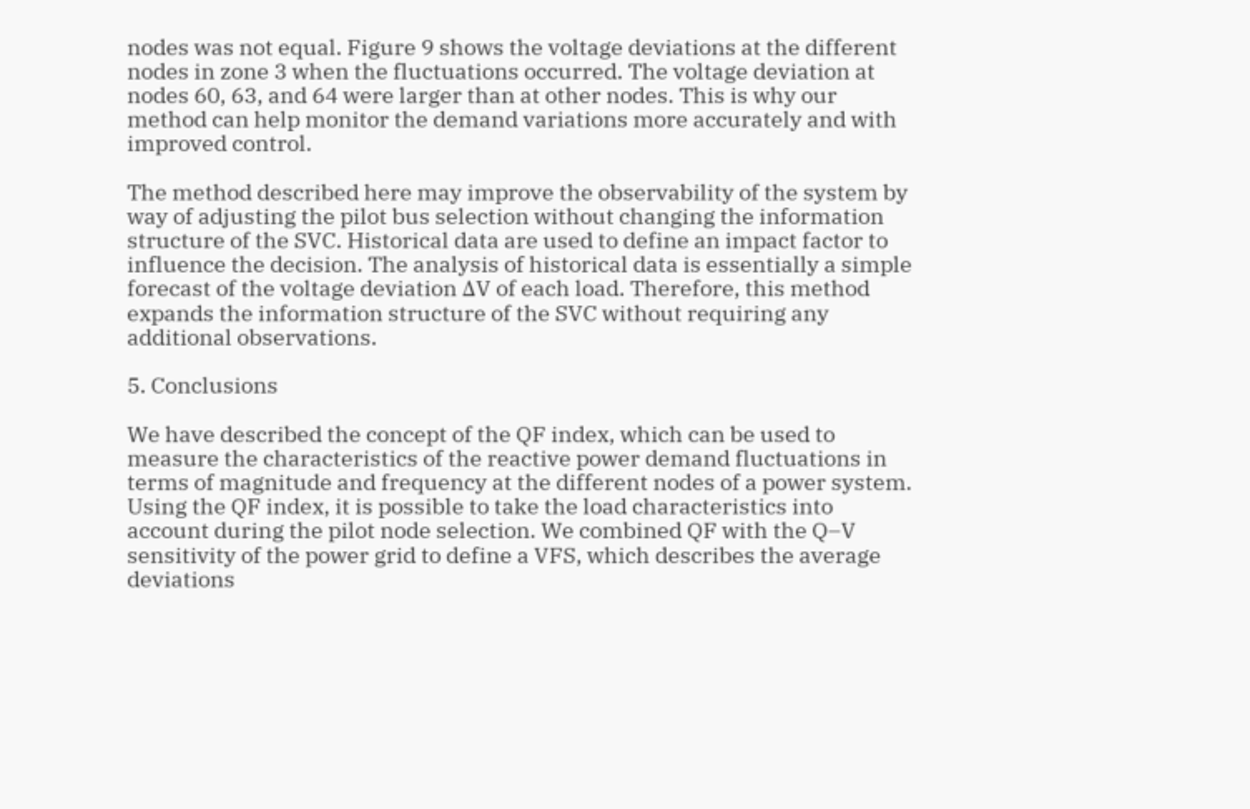nodes was not equal. Figure 9 shows the voltage deviations at the different nodes in zone 3 when the fluctuations occurred. The voltage deviation at nodes 60, 63, and 64 were larger than at other nodes. This is why our method can help monitor the demand variations more accurately and with improved control.

The method described here may improve the observability of the system by way of adjusting the pilot bus selection without changing the information structure of the SVC. Historical data are used to define an impact factor to influence the decision. The analysis of historical data is essentially a simple forecast of the voltage deviation ΔV of each load. Therefore, this method expands the information structure of the SVC without requiring any additional observations.

5. Conclusions

We have described the concept of the QF index, which can be used to measure the characteristics of the reactive power demand fluctuations in terms of magnitude and frequency at the different nodes of a power system. Using the QF index, it is possible to take the load characteristics into account during the pilot node selection. We combined QF with the Q–V sensitivity of the power grid to define a VFS, which describes the average deviations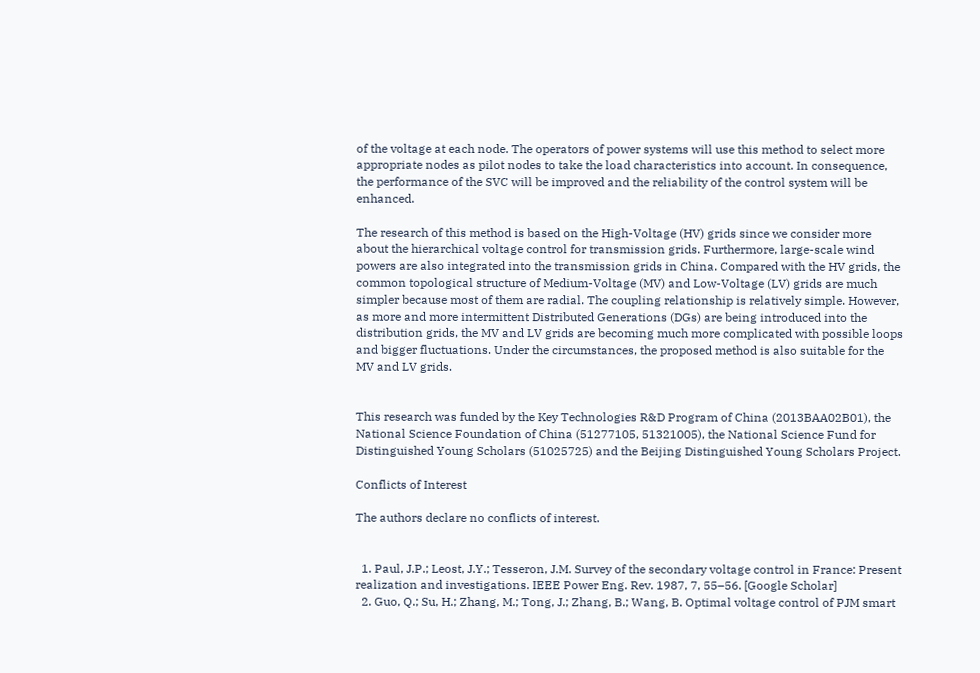of the voltage at each node. The operators of power systems will use this method to select more appropriate nodes as pilot nodes to take the load characteristics into account. In consequence, the performance of the SVC will be improved and the reliability of the control system will be enhanced.

The research of this method is based on the High-Voltage (HV) grids since we consider more about the hierarchical voltage control for transmission grids. Furthermore, large-scale wind powers are also integrated into the transmission grids in China. Compared with the HV grids, the common topological structure of Medium-Voltage (MV) and Low-Voltage (LV) grids are much simpler because most of them are radial. The coupling relationship is relatively simple. However, as more and more intermittent Distributed Generations (DGs) are being introduced into the distribution grids, the MV and LV grids are becoming much more complicated with possible loops and bigger fluctuations. Under the circumstances, the proposed method is also suitable for the MV and LV grids.


This research was funded by the Key Technologies R&D Program of China (2013BAA02B01), the National Science Foundation of China (51277105, 51321005), the National Science Fund for Distinguished Young Scholars (51025725) and the Beijing Distinguished Young Scholars Project.

Conflicts of Interest

The authors declare no conflicts of interest.


  1. Paul, J.P.; Leost, J.Y.; Tesseron, J.M. Survey of the secondary voltage control in France: Present realization and investigations. IEEE Power Eng. Rev. 1987, 7, 55–56. [Google Scholar]
  2. Guo, Q.; Su, H.; Zhang, M.; Tong, J.; Zhang, B.; Wang, B. Optimal voltage control of PJM smart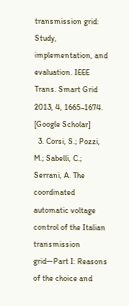transmission grid: Study, implementation, and evaluation. IEEE Trans. Smart Grid 2013, 4, 1665–1674. [Google Scholar]
  3. Corsi, S.; Pozzi, M.; Sabelli, C.; Serrani, A. The coordinated automatic voltage control of the Italian transmission grid—Part I: Reasons of the choice and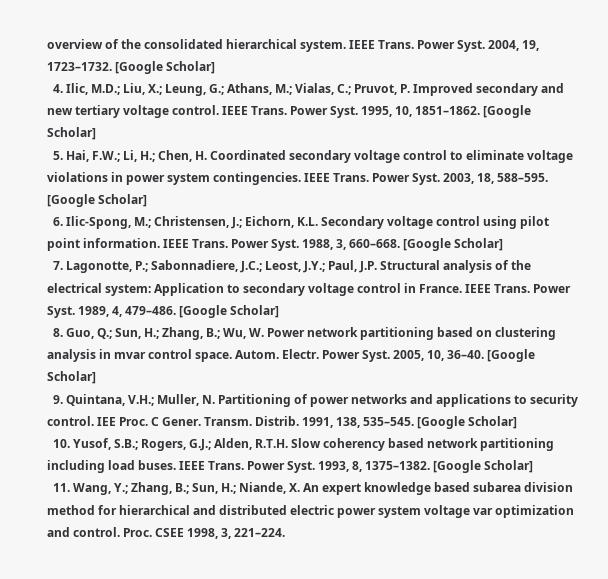overview of the consolidated hierarchical system. IEEE Trans. Power Syst. 2004, 19, 1723–1732. [Google Scholar]
  4. Ilic, M.D.; Liu, X.; Leung, G.; Athans, M.; Vialas, C.; Pruvot, P. Improved secondary and new tertiary voltage control. IEEE Trans. Power Syst. 1995, 10, 1851–1862. [Google Scholar]
  5. Hai, F.W.; Li, H.; Chen, H. Coordinated secondary voltage control to eliminate voltage violations in power system contingencies. IEEE Trans. Power Syst. 2003, 18, 588–595. [Google Scholar]
  6. Ilic-Spong, M.; Christensen, J.; Eichorn, K.L. Secondary voltage control using pilot point information. IEEE Trans. Power Syst. 1988, 3, 660–668. [Google Scholar]
  7. Lagonotte, P.; Sabonnadiere, J.C.; Leost, J.Y.; Paul, J.P. Structural analysis of the electrical system: Application to secondary voltage control in France. IEEE Trans. Power Syst. 1989, 4, 479–486. [Google Scholar]
  8. Guo, Q.; Sun, H.; Zhang, B.; Wu, W. Power network partitioning based on clustering analysis in mvar control space. Autom. Electr. Power Syst. 2005, 10, 36–40. [Google Scholar]
  9. Quintana, V.H.; Muller, N. Partitioning of power networks and applications to security control. IEE Proc. C Gener. Transm. Distrib. 1991, 138, 535–545. [Google Scholar]
  10. Yusof, S.B.; Rogers, G.J.; Alden, R.T.H. Slow coherency based network partitioning including load buses. IEEE Trans. Power Syst. 1993, 8, 1375–1382. [Google Scholar]
  11. Wang, Y.; Zhang, B.; Sun, H.; Niande, X. An expert knowledge based subarea division method for hierarchical and distributed electric power system voltage var optimization and control. Proc. CSEE 1998, 3, 221–224.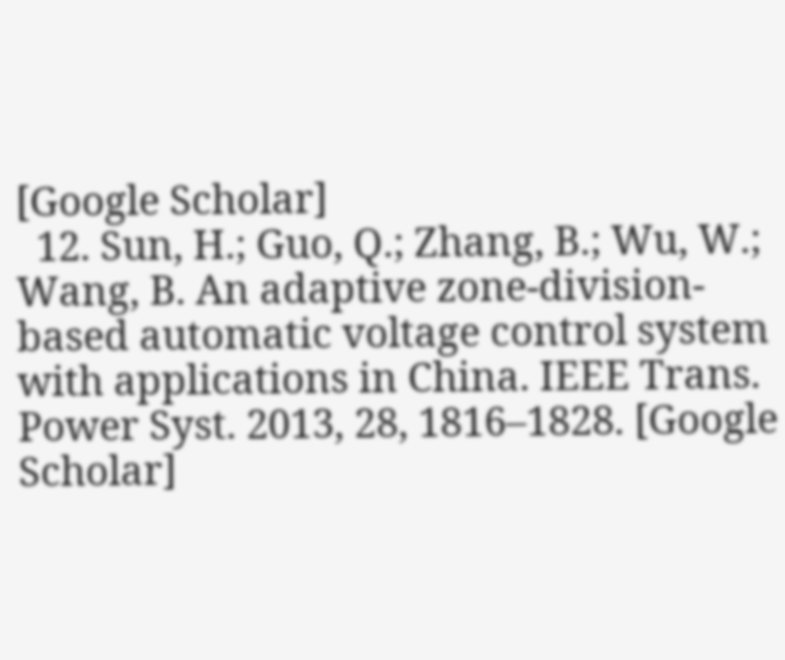[Google Scholar]
  12. Sun, H.; Guo, Q.; Zhang, B.; Wu, W.; Wang, B. An adaptive zone-division-based automatic voltage control system with applications in China. IEEE Trans. Power Syst. 2013, 28, 1816–1828. [Google Scholar]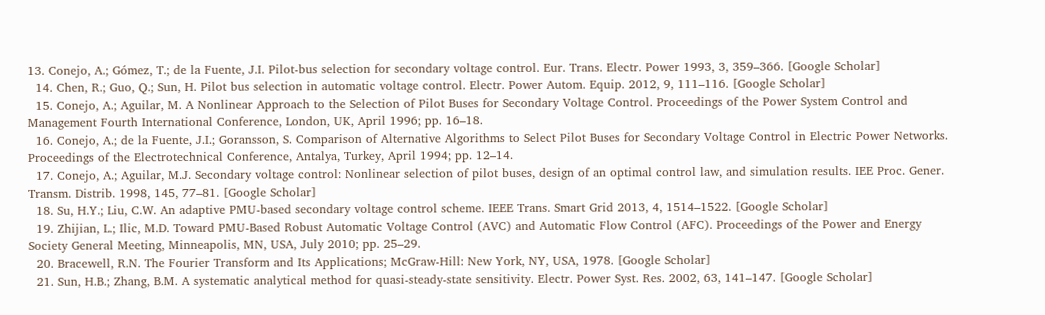13. Conejo, A.; Gómez, T.; de la Fuente, J.I. Pilot-bus selection for secondary voltage control. Eur. Trans. Electr. Power 1993, 3, 359–366. [Google Scholar]
  14. Chen, R.; Guo, Q.; Sun, H. Pilot bus selection in automatic voltage control. Electr. Power Autom. Equip. 2012, 9, 111–116. [Google Scholar]
  15. Conejo, A.; Aguilar, M. A Nonlinear Approach to the Selection of Pilot Buses for Secondary Voltage Control. Proceedings of the Power System Control and Management Fourth International Conference, London, UK, April 1996; pp. 16–18.
  16. Conejo, A.; de la Fuente, J.I.; Goransson, S. Comparison of Alternative Algorithms to Select Pilot Buses for Secondary Voltage Control in Electric Power Networks. Proceedings of the Electrotechnical Conference, Antalya, Turkey, April 1994; pp. 12–14.
  17. Conejo, A.; Aguilar, M.J. Secondary voltage control: Nonlinear selection of pilot buses, design of an optimal control law, and simulation results. IEE Proc. Gener. Transm. Distrib. 1998, 145, 77–81. [Google Scholar]
  18. Su, H.Y.; Liu, C.W. An adaptive PMU-based secondary voltage control scheme. IEEE Trans. Smart Grid 2013, 4, 1514–1522. [Google Scholar]
  19. Zhijian, L.; Ilic, M.D. Toward PMU-Based Robust Automatic Voltage Control (AVC) and Automatic Flow Control (AFC). Proceedings of the Power and Energy Society General Meeting, Minneapolis, MN, USA, July 2010; pp. 25–29.
  20. Bracewell, R.N. The Fourier Transform and Its Applications; McGraw-Hill: New York, NY, USA, 1978. [Google Scholar]
  21. Sun, H.B.; Zhang, B.M. A systematic analytical method for quasi-steady-state sensitivity. Electr. Power Syst. Res. 2002, 63, 141–147. [Google Scholar]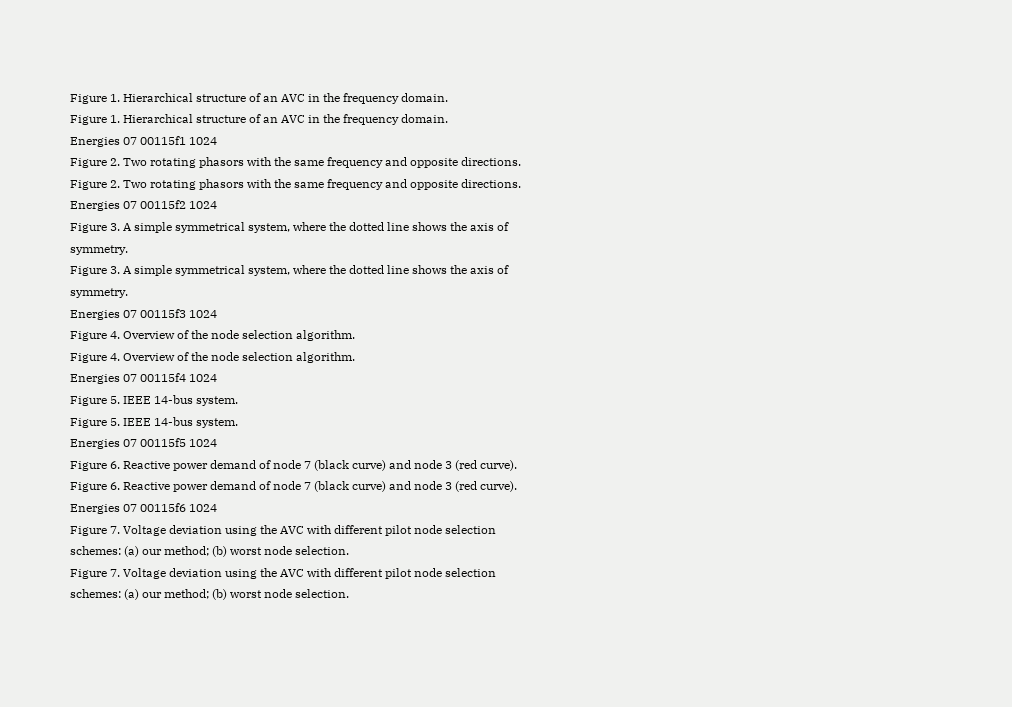Figure 1. Hierarchical structure of an AVC in the frequency domain.
Figure 1. Hierarchical structure of an AVC in the frequency domain.
Energies 07 00115f1 1024
Figure 2. Two rotating phasors with the same frequency and opposite directions.
Figure 2. Two rotating phasors with the same frequency and opposite directions.
Energies 07 00115f2 1024
Figure 3. A simple symmetrical system, where the dotted line shows the axis of symmetry.
Figure 3. A simple symmetrical system, where the dotted line shows the axis of symmetry.
Energies 07 00115f3 1024
Figure 4. Overview of the node selection algorithm.
Figure 4. Overview of the node selection algorithm.
Energies 07 00115f4 1024
Figure 5. IEEE 14-bus system.
Figure 5. IEEE 14-bus system.
Energies 07 00115f5 1024
Figure 6. Reactive power demand of node 7 (black curve) and node 3 (red curve).
Figure 6. Reactive power demand of node 7 (black curve) and node 3 (red curve).
Energies 07 00115f6 1024
Figure 7. Voltage deviation using the AVC with different pilot node selection schemes: (a) our method; (b) worst node selection.
Figure 7. Voltage deviation using the AVC with different pilot node selection schemes: (a) our method; (b) worst node selection.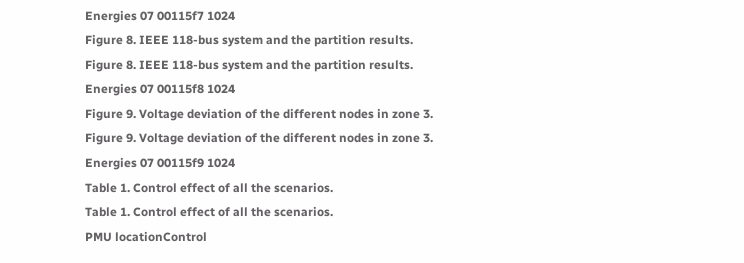Energies 07 00115f7 1024
Figure 8. IEEE 118-bus system and the partition results.
Figure 8. IEEE 118-bus system and the partition results.
Energies 07 00115f8 1024
Figure 9. Voltage deviation of the different nodes in zone 3.
Figure 9. Voltage deviation of the different nodes in zone 3.
Energies 07 00115f9 1024
Table 1. Control effect of all the scenarios.
Table 1. Control effect of all the scenarios.
PMU locationControl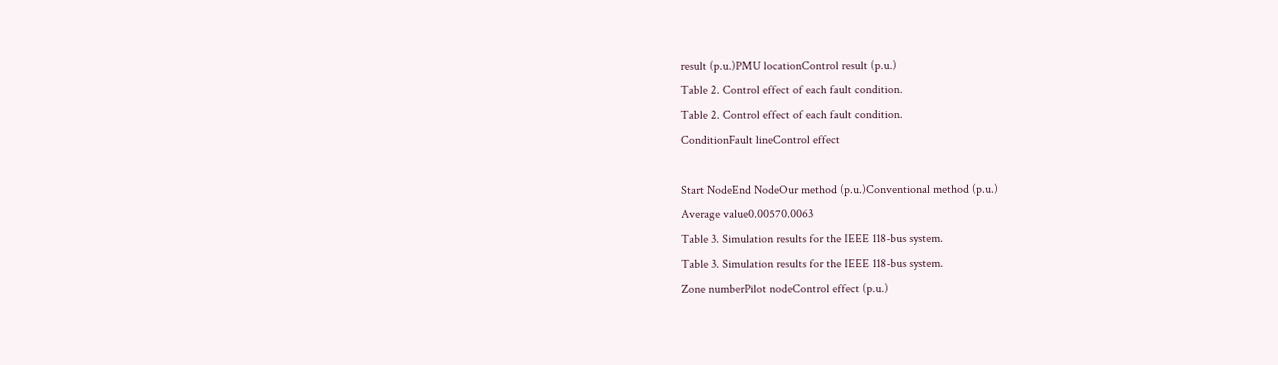result (p.u.)PMU locationControl result (p.u.)
Table 2. Control effect of each fault condition.
Table 2. Control effect of each fault condition.
ConditionFault lineControl effect

Start NodeEnd NodeOur method (p.u.)Conventional method (p.u.)
Average value0.00570.0063
Table 3. Simulation results for the IEEE 118-bus system.
Table 3. Simulation results for the IEEE 118-bus system.
Zone numberPilot nodeControl effect (p.u.)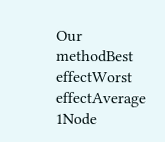Our methodBest effectWorst effectAverage
1Node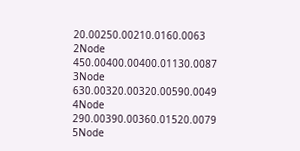20.00250.00210.0160.0063
2Node 450.00400.00400.01130.0087
3Node 630.00320.00320.00590.0049
4Node 290.00390.00360.01520.0079
5Node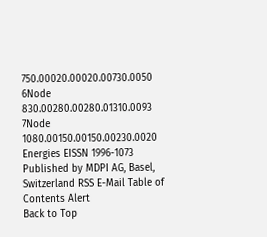750.00020.00020.00730.0050
6Node 830.00280.00280.01310.0093
7Node 1080.00150.00150.00230.0020
Energies EISSN 1996-1073 Published by MDPI AG, Basel, Switzerland RSS E-Mail Table of Contents Alert
Back to Top